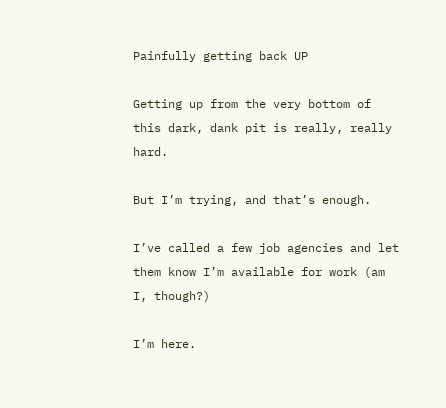Painfully getting back UP

Getting up from the very bottom of this dark, dank pit is really, really hard.

But I’m trying, and that’s enough.

I’ve called a few job agencies and let them know I’m available for work (am I, though?)

I’m here.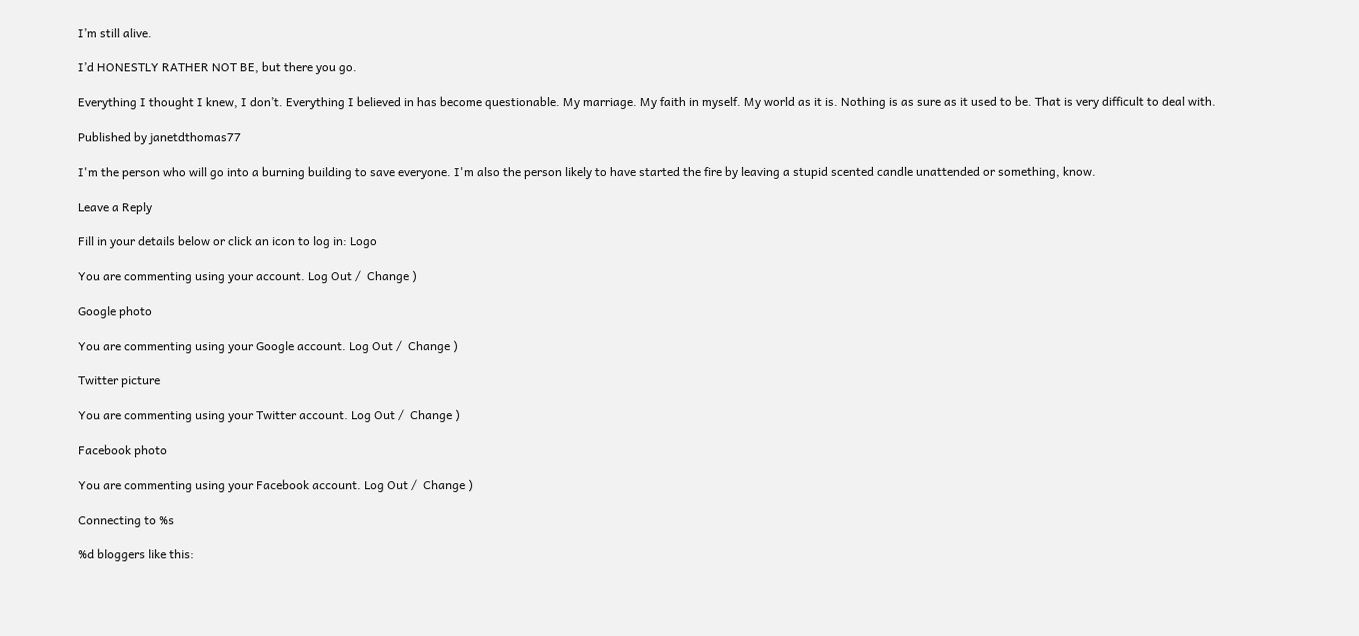I’m still alive.

I’d HONESTLY RATHER NOT BE, but there you go.

Everything I thought I knew, I don’t. Everything I believed in has become questionable. My marriage. My faith in myself. My world as it is. Nothing is as sure as it used to be. That is very difficult to deal with.

Published by janetdthomas77

I'm the person who will go into a burning building to save everyone. I'm also the person likely to have started the fire by leaving a stupid scented candle unattended or something, know.

Leave a Reply

Fill in your details below or click an icon to log in: Logo

You are commenting using your account. Log Out /  Change )

Google photo

You are commenting using your Google account. Log Out /  Change )

Twitter picture

You are commenting using your Twitter account. Log Out /  Change )

Facebook photo

You are commenting using your Facebook account. Log Out /  Change )

Connecting to %s

%d bloggers like this: